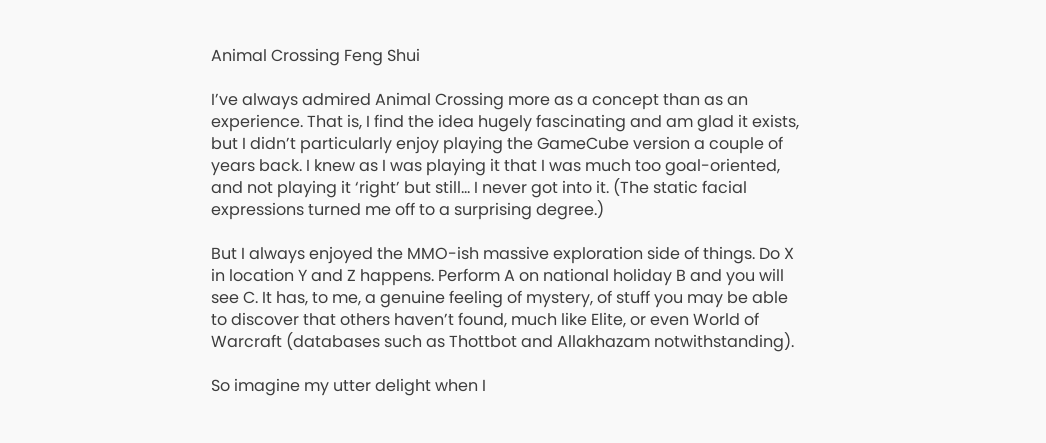Animal Crossing Feng Shui

I’ve always admired Animal Crossing more as a concept than as an experience. That is, I find the idea hugely fascinating and am glad it exists, but I didn’t particularly enjoy playing the GameCube version a couple of years back. I knew as I was playing it that I was much too goal-oriented, and not playing it ‘right’ but still… I never got into it. (The static facial expressions turned me off to a surprising degree.)

But I always enjoyed the MMO-ish massive exploration side of things. Do X in location Y and Z happens. Perform A on national holiday B and you will see C. It has, to me, a genuine feeling of mystery, of stuff you may be able to discover that others haven’t found, much like Elite, or even World of Warcraft (databases such as Thottbot and Allakhazam notwithstanding).

So imagine my utter delight when I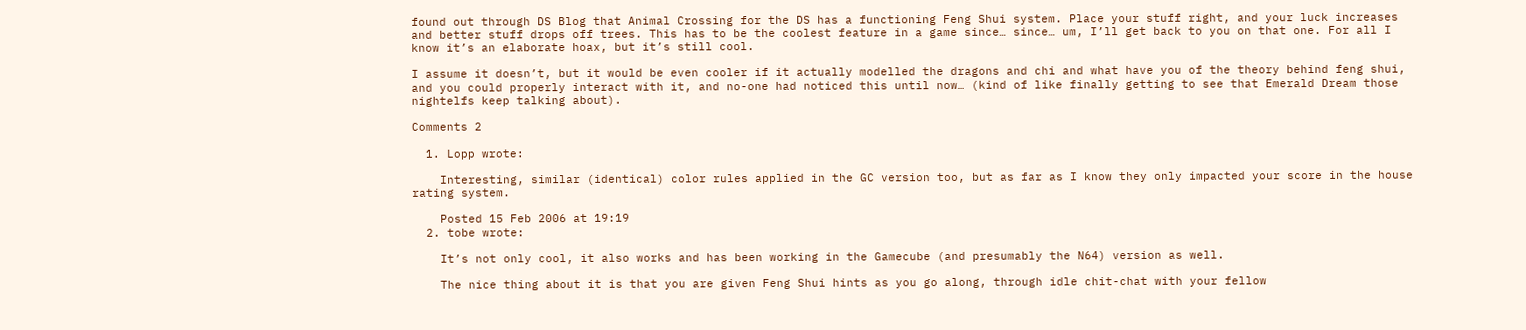found out through DS Blog that Animal Crossing for the DS has a functioning Feng Shui system. Place your stuff right, and your luck increases and better stuff drops off trees. This has to be the coolest feature in a game since… since… um, I’ll get back to you on that one. For all I know it’s an elaborate hoax, but it’s still cool.

I assume it doesn’t, but it would be even cooler if it actually modelled the dragons and chi and what have you of the theory behind feng shui, and you could properly interact with it, and no-one had noticed this until now… (kind of like finally getting to see that Emerald Dream those nightelfs keep talking about).

Comments 2

  1. Lopp wrote:

    Interesting, similar (identical) color rules applied in the GC version too, but as far as I know they only impacted your score in the house rating system.

    Posted 15 Feb 2006 at 19:19
  2. tobe wrote:

    It’s not only cool, it also works and has been working in the Gamecube (and presumably the N64) version as well.

    The nice thing about it is that you are given Feng Shui hints as you go along, through idle chit-chat with your fellow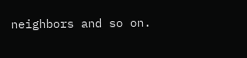neighbors and so on.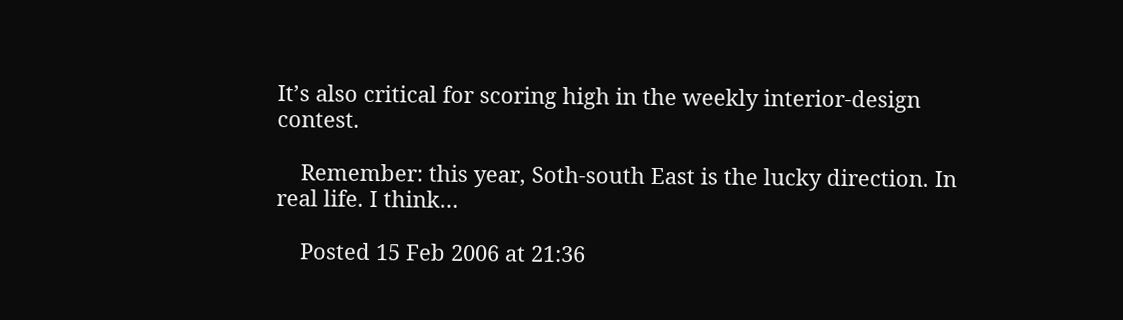It’s also critical for scoring high in the weekly interior-design contest.

    Remember: this year, Soth-south East is the lucky direction. In real life. I think…

    Posted 15 Feb 2006 at 21:36